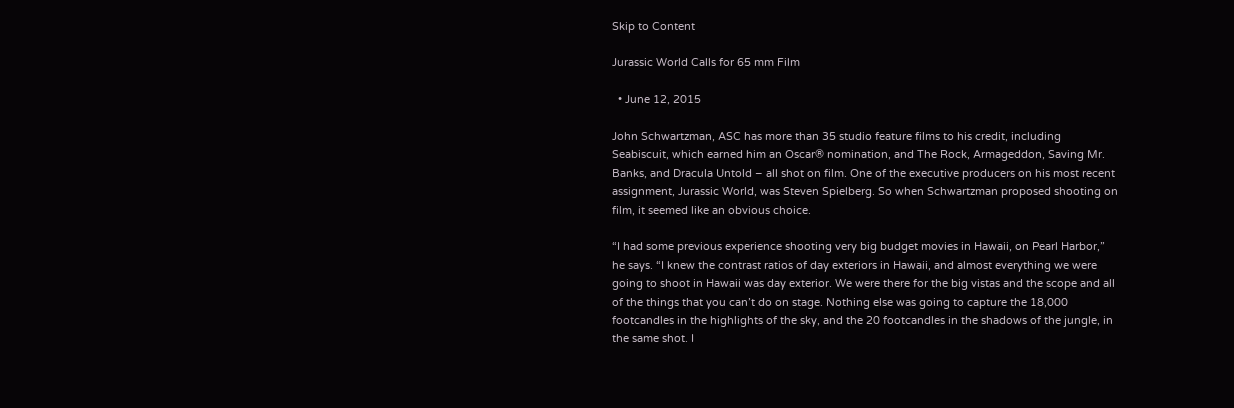Skip to Content

Jurassic World Calls for 65 mm Film

  • June 12, 2015

John Schwartzman, ASC has more than 35 studio feature films to his credit, including Seabiscuit, which earned him an Oscar® nomination, and The Rock, Armageddon, Saving Mr. Banks, and Dracula Untold – all shot on film. One of the executive producers on his most recent assignment, Jurassic World, was Steven Spielberg. So when Schwartzman proposed shooting on film, it seemed like an obvious choice.

“I had some previous experience shooting very big budget movies in Hawaii, on Pearl Harbor,” he says. “I knew the contrast ratios of day exteriors in Hawaii, and almost everything we were going to shoot in Hawaii was day exterior. We were there for the big vistas and the scope and all of the things that you can’t do on stage. Nothing else was going to capture the 18,000 footcandles in the highlights of the sky, and the 20 footcandles in the shadows of the jungle, in the same shot. I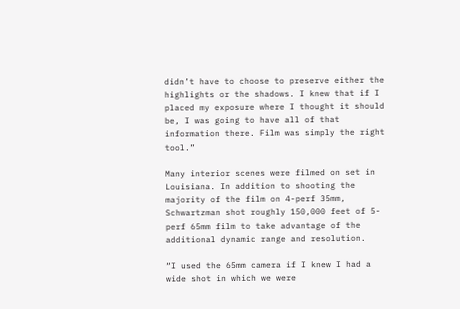didn’t have to choose to preserve either the highlights or the shadows. I knew that if I placed my exposure where I thought it should be, I was going to have all of that information there. Film was simply the right tool.”

Many interior scenes were filmed on set in Louisiana. In addition to shooting the majority of the film on 4-perf 35mm, Schwartzman shot roughly 150,000 feet of 5-perf 65mm film to take advantage of the additional dynamic range and resolution.

“I used the 65mm camera if I knew I had a wide shot in which we were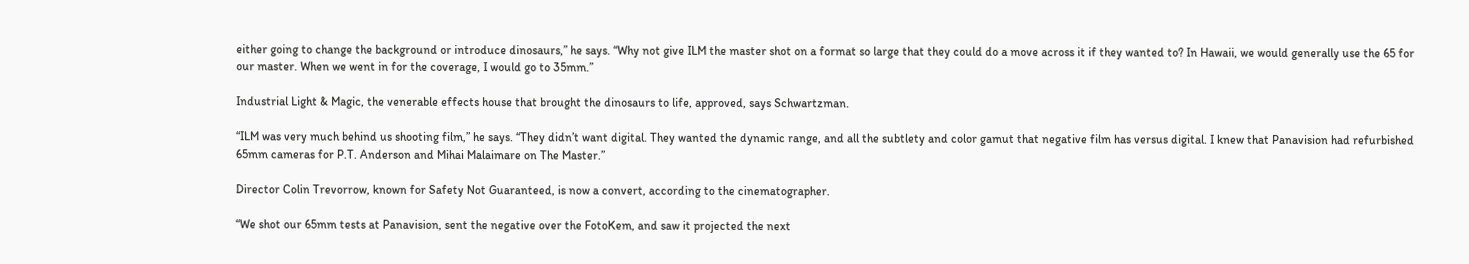either going to change the background or introduce dinosaurs,” he says. “Why not give ILM the master shot on a format so large that they could do a move across it if they wanted to? In Hawaii, we would generally use the 65 for our master. When we went in for the coverage, I would go to 35mm.”

Industrial Light & Magic, the venerable effects house that brought the dinosaurs to life, approved, says Schwartzman.

“ILM was very much behind us shooting film,” he says. “They didn’t want digital. They wanted the dynamic range, and all the subtlety and color gamut that negative film has versus digital. I knew that Panavision had refurbished 65mm cameras for P.T. Anderson and Mihai Malaimare on The Master.”

Director Colin Trevorrow, known for Safety Not Guaranteed, is now a convert, according to the cinematographer.

“We shot our 65mm tests at Panavision, sent the negative over the FotoKem, and saw it projected the next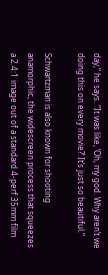day,” he says. “It was like, ‘Oh, my god. Why aren’t we doing this on every movie?’ It’s just so beautiful.”

Schwartzman is also known for shooting anamorphic, the widescreen process that squeezes a 2.4:1 image out of a standard 4-perf 35mm film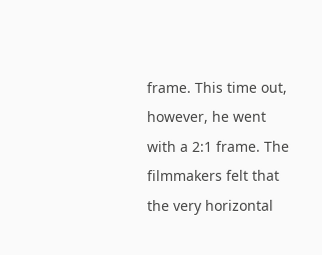frame. This time out, however, he went with a 2:1 frame. The filmmakers felt that the very horizontal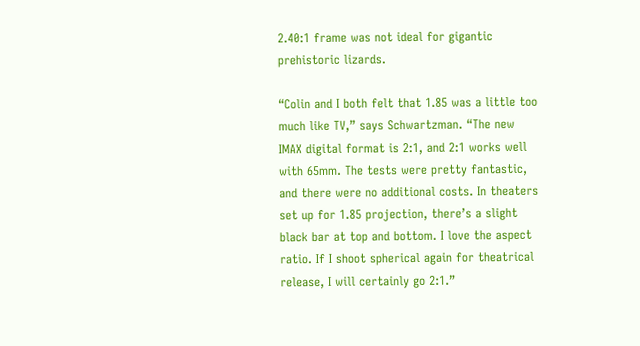2.40:1 frame was not ideal for gigantic prehistoric lizards.

“Colin and I both felt that 1.85 was a little too much like TV,” says Schwartzman. “The new IMAX digital format is 2:1, and 2:1 works well with 65mm. The tests were pretty fantastic, and there were no additional costs. In theaters set up for 1.85 projection, there’s a slight black bar at top and bottom. I love the aspect ratio. If I shoot spherical again for theatrical release, I will certainly go 2:1.”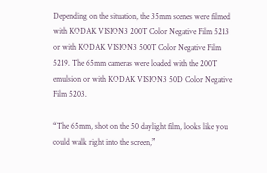Depending on the situation, the 35mm scenes were filmed with KODAK VISION3 200T Color Negative Film 5213 or with KODAK VISION3 500T Color Negative Film 5219. The 65mm cameras were loaded with the 200T emulsion or with KODAK VISION3 50D Color Negative Film 5203.

“The 65mm, shot on the 50 daylight film, looks like you could walk right into the screen,”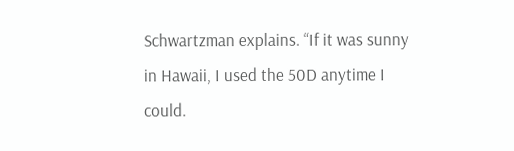Schwartzman explains. “If it was sunny in Hawaii, I used the 50D anytime I could.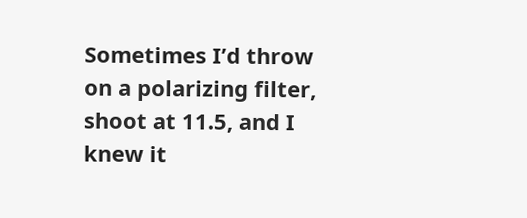Sometimes I’d throw on a polarizing filter, shoot at 11.5, and I knew it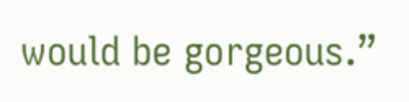would be gorgeous.”